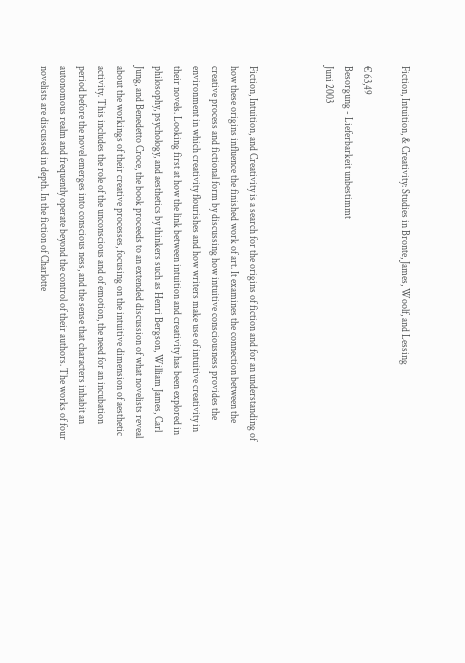Fiction, Intuition, & Creativity: Studies in Bronte, James, Woolf, and Lessing

€ 63,49
Besorgung - Lieferbarkeit unbestimmt
Juni 2003



Fiction, Intuition, and Creativity is a search for the origins of fiction and for an understanding of how these origins influence the finished work of art. It examines the connection between the creative process and fictional form by discussing how intuitive consciousness provides the environment in which creativity flourishes and how writers make use of intuitive creativity in their novels. Looking first at how the link between intuition and creativity has been explored in philosophy, psychology, and aesthetics by thinkers such as Henri Bergson, William James, Carl Jung, and Benedetto Croce, the book proceeds to an extended discussion of what novelists reveal about the workings of their creative processes, focusing on the intuitive dimension of aesthetic activity. This includes the role of the unconscious and of emotion, the need for an incubation period before the novel emerges into conscious ness, and the sense that characters inhabit an autonomous realm and frequently operate beyond the control of their authors. The works of four novelists are discussed in depth. In the fiction of Charlotte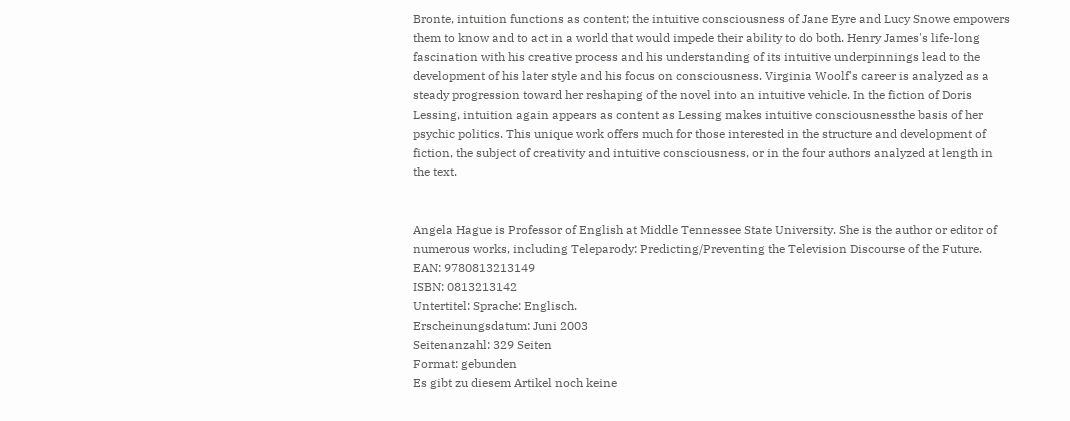Bronte, intuition functions as content; the intuitive consciousness of Jane Eyre and Lucy Snowe empowers them to know and to act in a world that would impede their ability to do both. Henry James's life-long fascination with his creative process and his understanding of its intuitive underpinnings lead to the development of his later style and his focus on consciousness. Virginia Woolf's career is analyzed as a steady progression toward her reshaping of the novel into an intuitive vehicle. In the fiction of Doris Lessing, intuition again appears as content as Lessing makes intuitive consciousnessthe basis of her psychic politics. This unique work offers much for those interested in the structure and development of fiction, the subject of creativity and intuitive consciousness, or in the four authors analyzed at length in the text.


Angela Hague is Professor of English at Middle Tennessee State University. She is the author or editor of numerous works, including Teleparody: Predicting/Preventing the Television Discourse of the Future.
EAN: 9780813213149
ISBN: 0813213142
Untertitel: Sprache: Englisch.
Erscheinungsdatum: Juni 2003
Seitenanzahl: 329 Seiten
Format: gebunden
Es gibt zu diesem Artikel noch keine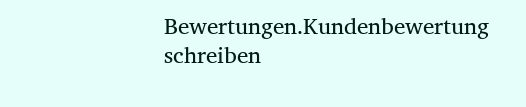Bewertungen.Kundenbewertung schreiben